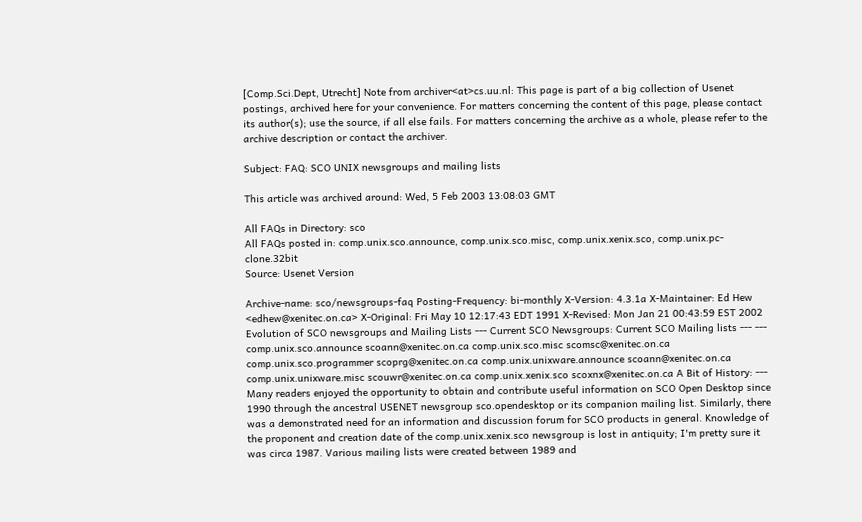[Comp.Sci.Dept, Utrecht] Note from archiver<at>cs.uu.nl: This page is part of a big collection of Usenet postings, archived here for your convenience. For matters concerning the content of this page, please contact its author(s); use the source, if all else fails. For matters concerning the archive as a whole, please refer to the archive description or contact the archiver.

Subject: FAQ: SCO UNIX newsgroups and mailing lists

This article was archived around: Wed, 5 Feb 2003 13:08:03 GMT

All FAQs in Directory: sco
All FAQs posted in: comp.unix.sco.announce, comp.unix.sco.misc, comp.unix.xenix.sco, comp.unix.pc-clone.32bit
Source: Usenet Version

Archive-name: sco/newsgroups-faq Posting-Frequency: bi-monthly X-Version: 4.3.1a X-Maintainer: Ed Hew <edhew@xenitec.on.ca> X-Original: Fri May 10 12:17:43 EDT 1991 X-Revised: Mon Jan 21 00:43:59 EST 2002
Evolution of SCO newsgroups and Mailing Lists --- Current SCO Newsgroups: Current SCO Mailing lists --- --- comp.unix.sco.announce scoann@xenitec.on.ca comp.unix.sco.misc scomsc@xenitec.on.ca comp.unix.sco.programmer scoprg@xenitec.on.ca comp.unix.unixware.announce scoann@xenitec.on.ca comp.unix.unixware.misc scouwr@xenitec.on.ca comp.unix.xenix.sco scoxnx@xenitec.on.ca A Bit of History: --- Many readers enjoyed the opportunity to obtain and contribute useful information on SCO Open Desktop since 1990 through the ancestral USENET newsgroup sco.opendesktop or its companion mailing list. Similarly, there was a demonstrated need for an information and discussion forum for SCO products in general. Knowledge of the proponent and creation date of the comp.unix.xenix.sco newsgroup is lost in antiquity; I'm pretty sure it was circa 1987. Various mailing lists were created between 1989 and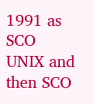1991 as SCO UNIX and then SCO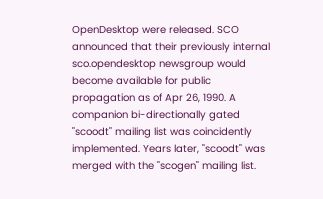OpenDesktop were released. SCO announced that their previously internal sco.opendesktop newsgroup would become available for public propagation as of Apr 26, 1990. A companion bi-directionally gated "scoodt" mailing list was coincidently implemented. Years later, "scoodt" was merged with the "scogen" mailing list.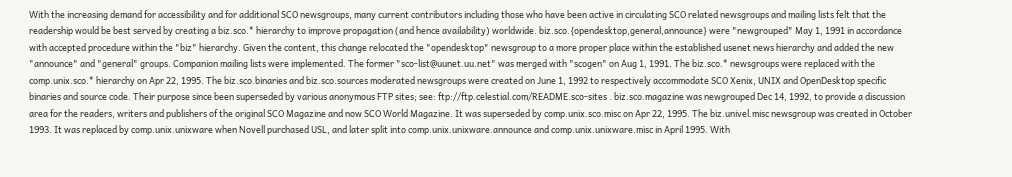With the increasing demand for accessibility and for additional SCO newsgroups, many current contributors including those who have been active in circulating SCO related newsgroups and mailing lists felt that the readership would be best served by creating a biz.sco.* hierarchy to improve propagation (and hence availability) worldwide. biz.sco.{opendesktop,general,announce} were "newgrouped" May 1, 1991 in accordance with accepted procedure within the "biz" hierarchy. Given the content, this change relocated the "opendesktop" newsgroup to a more proper place within the established usenet news hierarchy and added the new "announce" and "general" groups. Companion mailing lists were implemented. The former "sco-list@uunet.uu.net" was merged with "scogen" on Aug 1, 1991. The biz.sco.* newsgroups were replaced with the comp.unix.sco.* hierarchy on Apr 22, 1995. The biz.sco.binaries and biz.sco.sources moderated newsgroups were created on June 1, 1992 to respectively accommodate SCO Xenix, UNIX and OpenDesktop specific binaries and source code. Their purpose since been superseded by various anonymous FTP sites; see: ftp://ftp.celestial.com/README.sco-sites . biz.sco.magazine was newgrouped Dec 14, 1992, to provide a discussion area for the readers, writers and publishers of the original SCO Magazine and now SCO World Magazine. It was superseded by comp.unix.sco.misc on Apr 22, 1995. The biz.univel.misc newsgroup was created in October 1993. It was replaced by comp.unix.unixware when Novell purchased USL, and later split into comp.unix.unixware.announce and comp.unix.unixware.misc in April 1995. With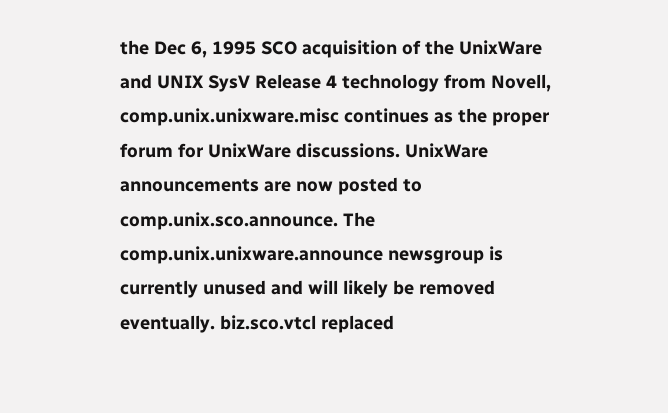the Dec 6, 1995 SCO acquisition of the UnixWare and UNIX SysV Release 4 technology from Novell, comp.unix.unixware.misc continues as the proper forum for UnixWare discussions. UnixWare announcements are now posted to comp.unix.sco.announce. The comp.unix.unixware.announce newsgroup is currently unused and will likely be removed eventually. biz.sco.vtcl replaced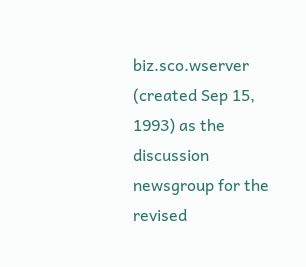biz.sco.wserver (created Sep 15, 1993) as the discussion newsgroup for the revised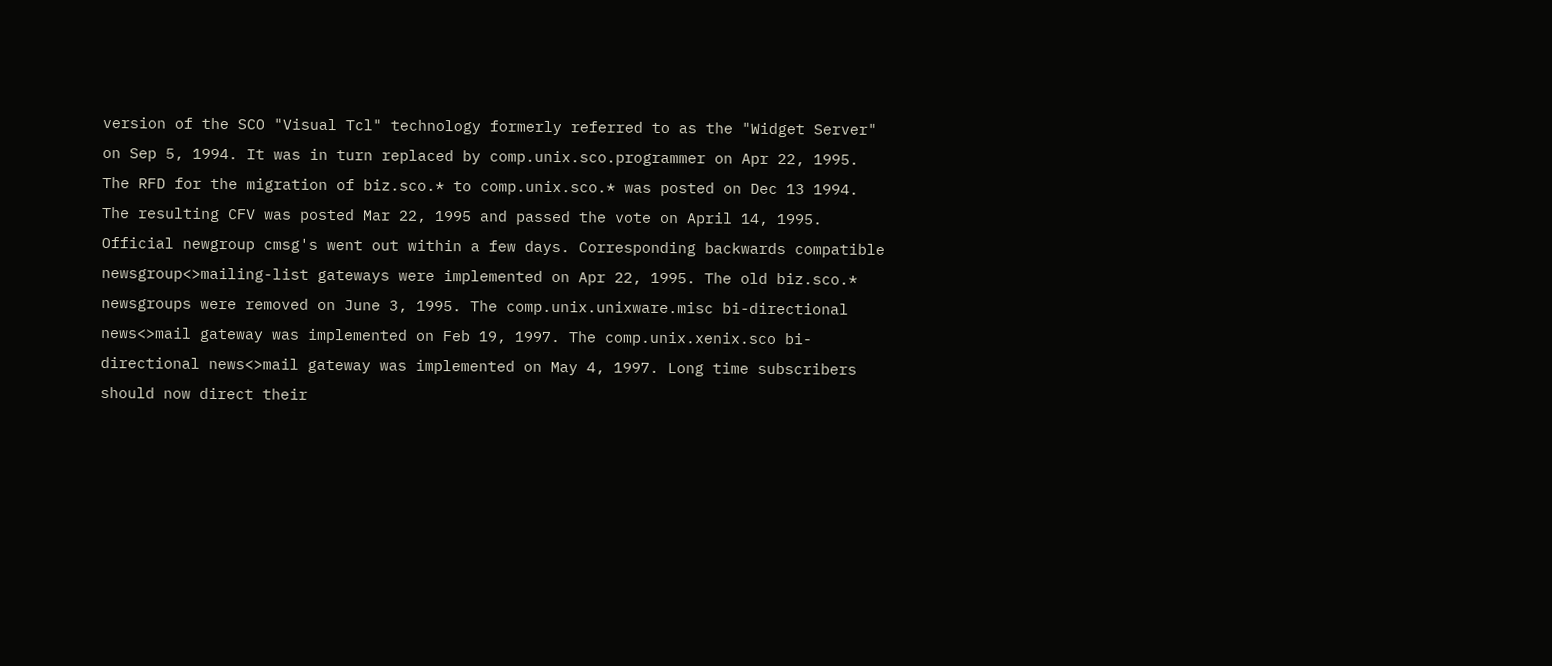version of the SCO "Visual Tcl" technology formerly referred to as the "Widget Server" on Sep 5, 1994. It was in turn replaced by comp.unix.sco.programmer on Apr 22, 1995. The RFD for the migration of biz.sco.* to comp.unix.sco.* was posted on Dec 13 1994. The resulting CFV was posted Mar 22, 1995 and passed the vote on April 14, 1995. Official newgroup cmsg's went out within a few days. Corresponding backwards compatible newsgroup<>mailing-list gateways were implemented on Apr 22, 1995. The old biz.sco.* newsgroups were removed on June 3, 1995. The comp.unix.unixware.misc bi-directional news<>mail gateway was implemented on Feb 19, 1997. The comp.unix.xenix.sco bi-directional news<>mail gateway was implemented on May 4, 1997. Long time subscribers should now direct their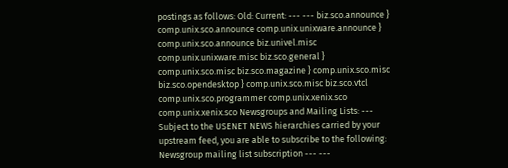postings as follows: Old: Current: --- --- biz.sco.announce } comp.unix.sco.announce comp.unix.unixware.announce } comp.unix.sco.announce biz.univel.misc comp.unix.unixware.misc biz.sco.general } comp.unix.sco.misc biz.sco.magazine } comp.unix.sco.misc biz.sco.opendesktop } comp.unix.sco.misc biz.sco.vtcl comp.unix.sco.programmer comp.unix.xenix.sco comp.unix.xenix.sco Newsgroups and Mailing Lists: --- Subject to the USENET NEWS hierarchies carried by your upstream feed, you are able to subscribe to the following: Newsgroup mailing list subscription --- ---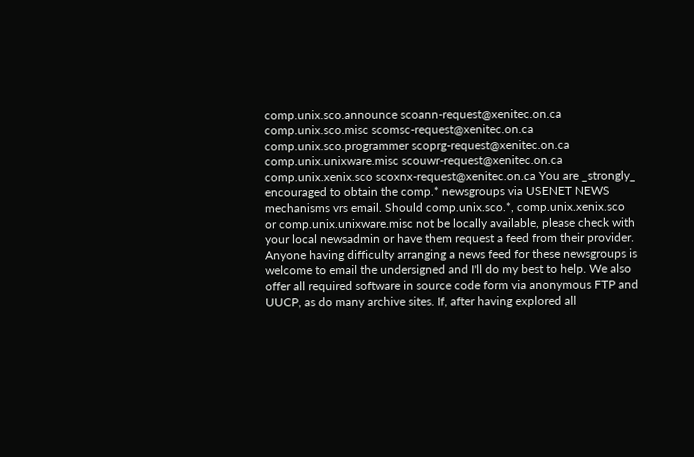comp.unix.sco.announce scoann-request@xenitec.on.ca comp.unix.sco.misc scomsc-request@xenitec.on.ca comp.unix.sco.programmer scoprg-request@xenitec.on.ca comp.unix.unixware.misc scouwr-request@xenitec.on.ca comp.unix.xenix.sco scoxnx-request@xenitec.on.ca You are _strongly_ encouraged to obtain the comp.* newsgroups via USENET NEWS mechanisms vrs email. Should comp.unix.sco.*, comp.unix.xenix.sco or comp.unix.unixware.misc not be locally available, please check with your local newsadmin or have them request a feed from their provider. Anyone having difficulty arranging a news feed for these newsgroups is welcome to email the undersigned and I'll do my best to help. We also offer all required software in source code form via anonymous FTP and UUCP, as do many archive sites. If, after having explored all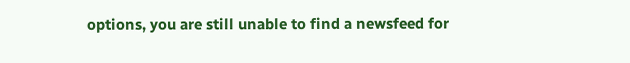options, you are still unable to find a newsfeed for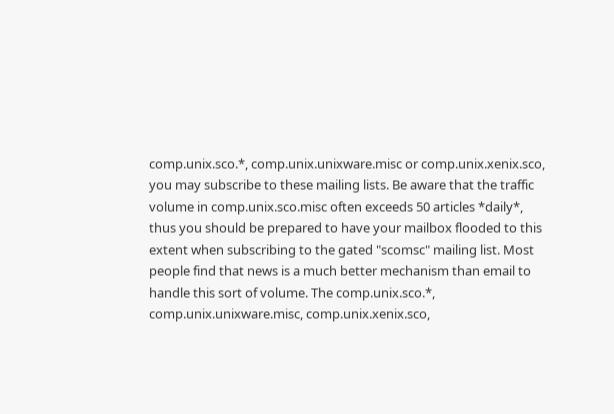comp.unix.sco.*, comp.unix.unixware.misc or comp.unix.xenix.sco, you may subscribe to these mailing lists. Be aware that the traffic volume in comp.unix.sco.misc often exceeds 50 articles *daily*, thus you should be prepared to have your mailbox flooded to this extent when subscribing to the gated "scomsc" mailing list. Most people find that news is a much better mechanism than email to handle this sort of volume. The comp.unix.sco.*, comp.unix.unixware.misc, comp.unix.xenix.sco,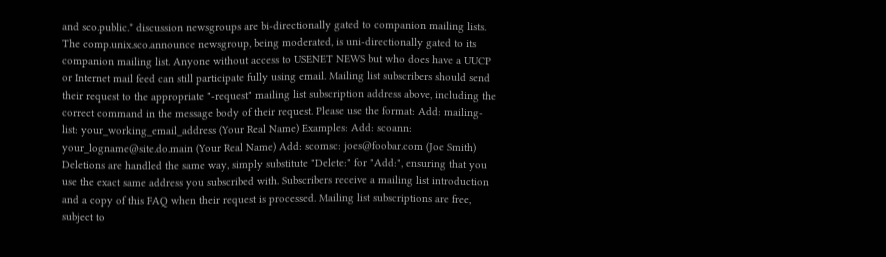and sco.public.* discussion newsgroups are bi-directionally gated to companion mailing lists. The comp.unix.sco.announce newsgroup, being moderated, is uni-directionally gated to its companion mailing list. Anyone without access to USENET NEWS but who does have a UUCP or Internet mail feed can still participate fully using email. Mailing list subscribers should send their request to the appropriate "-request" mailing list subscription address above, including the correct command in the message body of their request. Please use the format: Add: mailing-list: your_working_email_address (Your Real Name) Examples: Add: scoann: your_logname@site.do.main (Your Real Name) Add: scomsc: joes@foobar.com (Joe Smith) Deletions are handled the same way, simply substitute "Delete:" for "Add:", ensuring that you use the exact same address you subscribed with. Subscribers receive a mailing list introduction and a copy of this FAQ when their request is processed. Mailing list subscriptions are free, subject to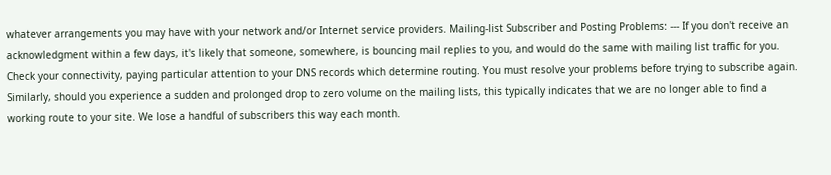whatever arrangements you may have with your network and/or Internet service providers. Mailing-list Subscriber and Posting Problems: --- If you don't receive an acknowledgment within a few days, it's likely that someone, somewhere, is bouncing mail replies to you, and would do the same with mailing list traffic for you. Check your connectivity, paying particular attention to your DNS records which determine routing. You must resolve your problems before trying to subscribe again. Similarly, should you experience a sudden and prolonged drop to zero volume on the mailing lists, this typically indicates that we are no longer able to find a working route to your site. We lose a handful of subscribers this way each month.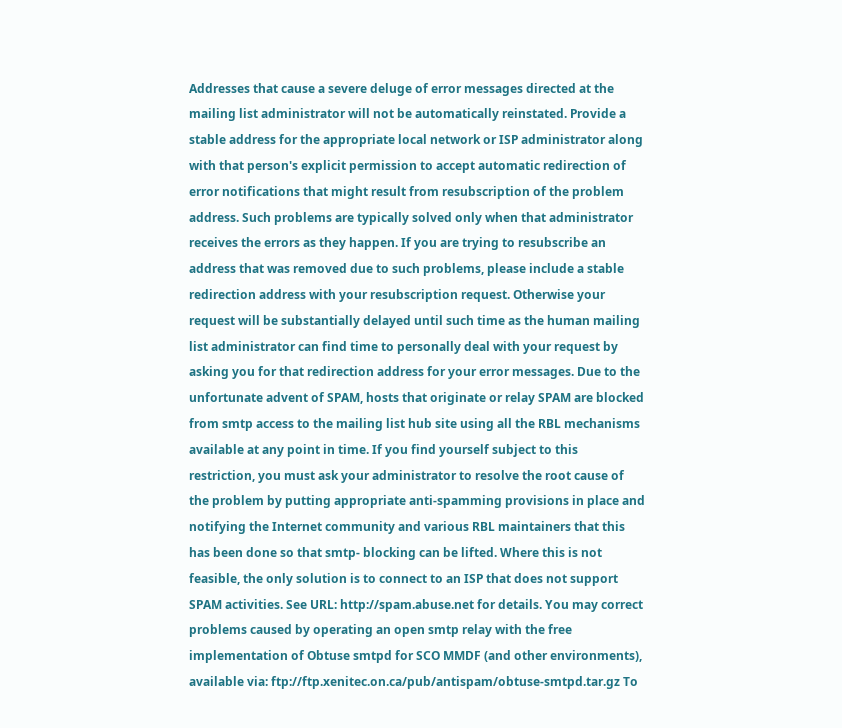Addresses that cause a severe deluge of error messages directed at the mailing list administrator will not be automatically reinstated. Provide a stable address for the appropriate local network or ISP administrator along with that person's explicit permission to accept automatic redirection of error notifications that might result from resubscription of the problem address. Such problems are typically solved only when that administrator receives the errors as they happen. If you are trying to resubscribe an address that was removed due to such problems, please include a stable redirection address with your resubscription request. Otherwise your request will be substantially delayed until such time as the human mailing list administrator can find time to personally deal with your request by asking you for that redirection address for your error messages. Due to the unfortunate advent of SPAM, hosts that originate or relay SPAM are blocked from smtp access to the mailing list hub site using all the RBL mechanisms available at any point in time. If you find yourself subject to this restriction, you must ask your administrator to resolve the root cause of the problem by putting appropriate anti-spamming provisions in place and notifying the Internet community and various RBL maintainers that this has been done so that smtp- blocking can be lifted. Where this is not feasible, the only solution is to connect to an ISP that does not support SPAM activities. See URL: http://spam.abuse.net for details. You may correct problems caused by operating an open smtp relay with the free implementation of Obtuse smtpd for SCO MMDF (and other environments), available via: ftp://ftp.xenitec.on.ca/pub/antispam/obtuse-smtpd.tar.gz To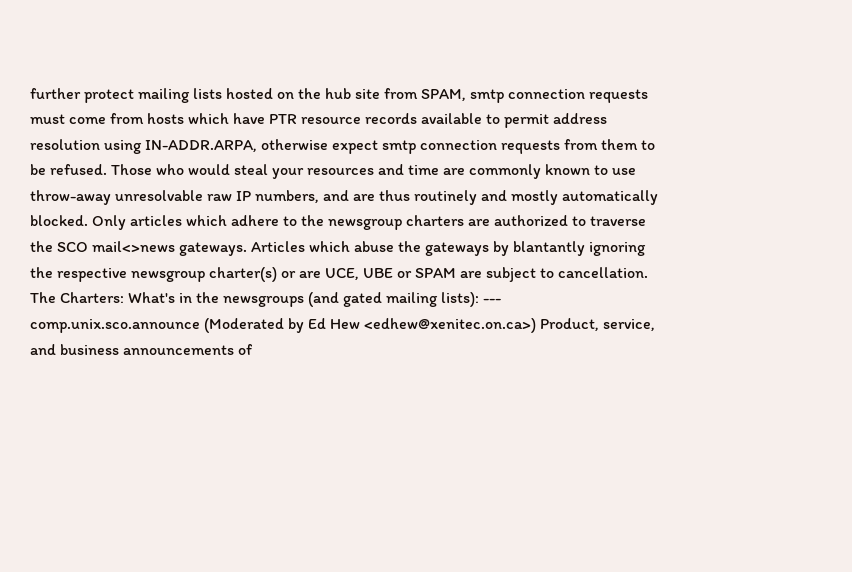further protect mailing lists hosted on the hub site from SPAM, smtp connection requests must come from hosts which have PTR resource records available to permit address resolution using IN-ADDR.ARPA, otherwise expect smtp connection requests from them to be refused. Those who would steal your resources and time are commonly known to use throw-away unresolvable raw IP numbers, and are thus routinely and mostly automatically blocked. Only articles which adhere to the newsgroup charters are authorized to traverse the SCO mail<>news gateways. Articles which abuse the gateways by blantantly ignoring the respective newsgroup charter(s) or are UCE, UBE or SPAM are subject to cancellation. The Charters: What's in the newsgroups (and gated mailing lists): --- comp.unix.sco.announce (Moderated by Ed Hew <edhew@xenitec.on.ca>) Product, service, and business announcements of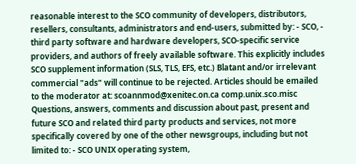reasonable interest to the SCO community of developers, distributors, resellers, consultants, administrators and end-users, submitted by: - SCO, - third party software and hardware developers, SCO-specific service providers, and authors of freely available software. This explicitly includes SCO supplement information (SLS, TLS, EFS, etc.) Blatant and/or irrelevant commercial "ads" will continue to be rejected. Articles should be emailed to the moderator at: scoannmod@xenitec.on.ca comp.unix.sco.misc Questions, answers, comments and discussion about past, present and future SCO and related third party products and services, not more specifically covered by one of the other newsgroups, including but not limited to: - SCO UNIX operating system,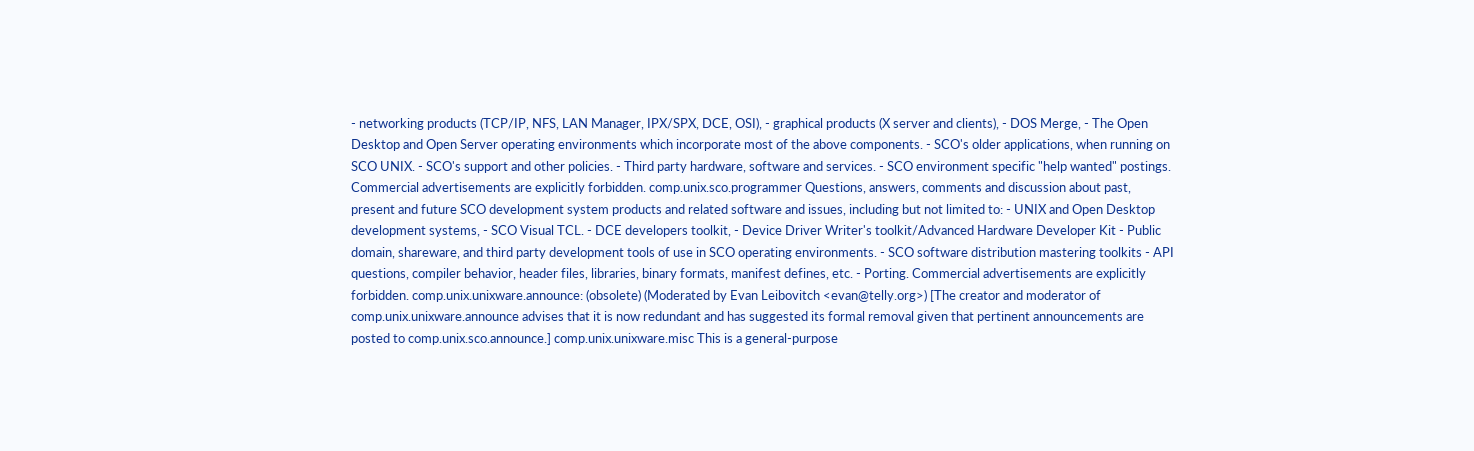- networking products (TCP/IP, NFS, LAN Manager, IPX/SPX, DCE, OSI), - graphical products (X server and clients), - DOS Merge, - The Open Desktop and Open Server operating environments which incorporate most of the above components. - SCO's older applications, when running on SCO UNIX. - SCO's support and other policies. - Third party hardware, software and services. - SCO environment specific "help wanted" postings. Commercial advertisements are explicitly forbidden. comp.unix.sco.programmer Questions, answers, comments and discussion about past, present and future SCO development system products and related software and issues, including but not limited to: - UNIX and Open Desktop development systems, - SCO Visual TCL. - DCE developers toolkit, - Device Driver Writer's toolkit/Advanced Hardware Developer Kit - Public domain, shareware, and third party development tools of use in SCO operating environments. - SCO software distribution mastering toolkits - API questions, compiler behavior, header files, libraries, binary formats, manifest defines, etc. - Porting. Commercial advertisements are explicitly forbidden. comp.unix.unixware.announce: (obsolete) (Moderated by Evan Leibovitch <evan@telly.org>) [The creator and moderator of comp.unix.unixware.announce advises that it is now redundant and has suggested its formal removal given that pertinent announcements are posted to comp.unix.sco.announce.] comp.unix.unixware.misc This is a general-purpose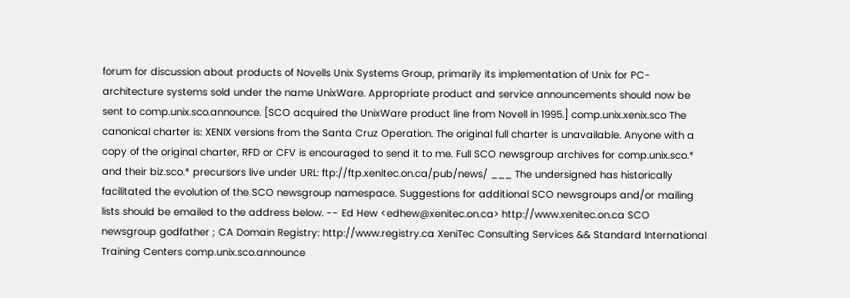forum for discussion about products of Novells Unix Systems Group, primarily its implementation of Unix for PC-architecture systems sold under the name UnixWare. Appropriate product and service announcements should now be sent to comp.unix.sco.announce. [SCO acquired the UnixWare product line from Novell in 1995.] comp.unix.xenix.sco The canonical charter is: XENIX versions from the Santa Cruz Operation. The original full charter is unavailable. Anyone with a copy of the original charter, RFD or CFV is encouraged to send it to me. Full SCO newsgroup archives for comp.unix.sco.* and their biz.sco.* precursors live under URL: ftp://ftp.xenitec.on.ca/pub/news/ ___ The undersigned has historically facilitated the evolution of the SCO newsgroup namespace. Suggestions for additional SCO newsgroups and/or mailing lists should be emailed to the address below. -- Ed Hew <edhew@xenitec.on.ca> http://www.xenitec.on.ca SCO newsgroup godfather ; CA Domain Registry: http://www.registry.ca XeniTec Consulting Services && Standard International Training Centers comp.unix.sco.announce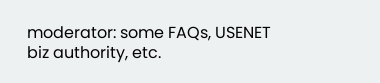moderator: some FAQs, USENET biz authority, etc.